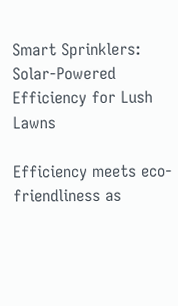Smart Sprinklers: Solar-Powered Efficiency for Lush Lawns

Efficiency meets eco-friendliness as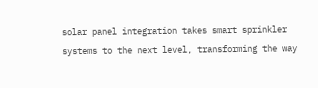solar panel integration takes smart sprinkler systems to the next level, transforming the way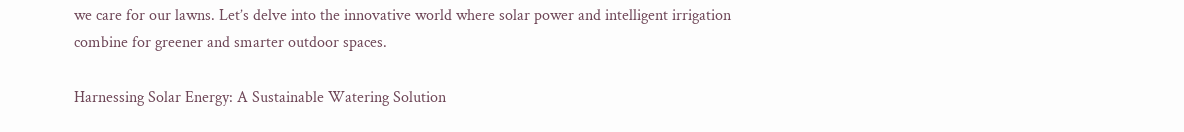we care for our lawns. Let’s delve into the innovative world where solar power and intelligent irrigation combine for greener and smarter outdoor spaces.

Harnessing Solar Energy: A Sustainable Watering Solution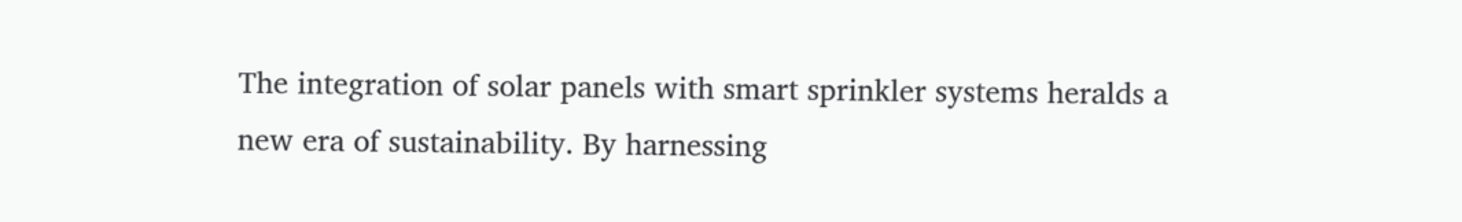The integration of solar panels with smart sprinkler systems heralds a new era of sustainability. By harnessing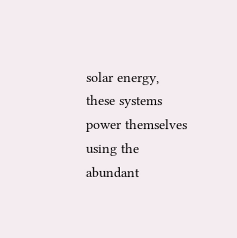solar energy, these systems power themselves using the abundant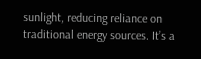sunlight, reducing reliance on traditional energy sources. It’s a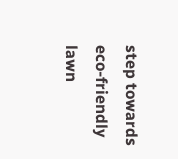step towards eco-friendly lawn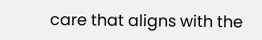care that aligns with the